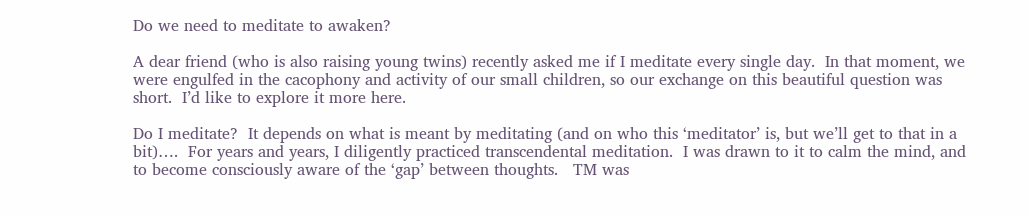Do we need to meditate to awaken?

A dear friend (who is also raising young twins) recently asked me if I meditate every single day.  In that moment, we were engulfed in the cacophony and activity of our small children, so our exchange on this beautiful question was short.  I’d like to explore it more here.

Do I meditate?  It depends on what is meant by meditating (and on who this ‘meditator’ is, but we’ll get to that in a bit)….  For years and years, I diligently practiced transcendental meditation.  I was drawn to it to calm the mind, and to become consciously aware of the ‘gap’ between thoughts.   TM was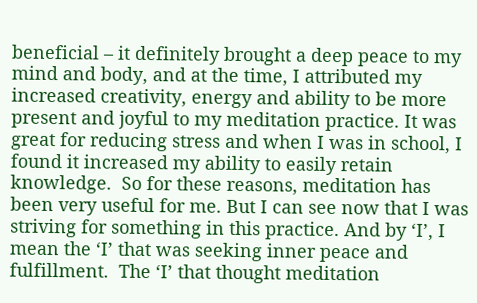beneficial – it definitely brought a deep peace to my mind and body, and at the time, I attributed my increased creativity, energy and ability to be more present and joyful to my meditation practice. It was great for reducing stress and when I was in school, I found it increased my ability to easily retain knowledge.  So for these reasons, meditation has been very useful for me. But I can see now that I was striving for something in this practice. And by ‘I’, I mean the ‘I’ that was seeking inner peace and fulfillment.  The ‘I’ that thought meditation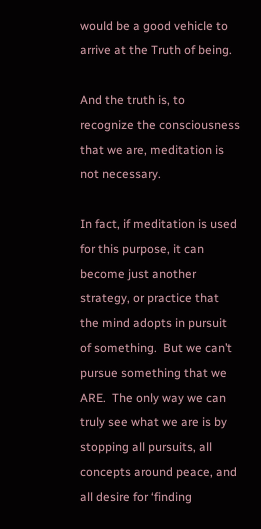would be a good vehicle to arrive at the Truth of being.

And the truth is, to recognize the consciousness that we are, meditation is not necessary.

In fact, if meditation is used for this purpose, it can become just another strategy, or practice that the mind adopts in pursuit of something.  But we can’t pursue something that we ARE.  The only way we can truly see what we are is by stopping all pursuits, all concepts around peace, and all desire for ‘finding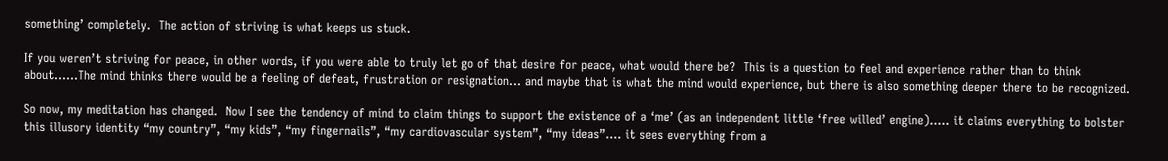something’ completely.  The action of striving is what keeps us stuck.

If you weren’t striving for peace, in other words, if you were able to truly let go of that desire for peace, what would there be?  This is a question to feel and experience rather than to think about……The mind thinks there would be a feeling of defeat, frustration or resignation… and maybe that is what the mind would experience, but there is also something deeper there to be recognized.

So now, my meditation has changed.  Now I see the tendency of mind to claim things to support the existence of a ‘me’ (as an independent little ‘free willed’ engine)….. it claims everything to bolster this illusory identity “my country”, “my kids”, “my fingernails”, “my cardiovascular system”, “my ideas”…. it sees everything from a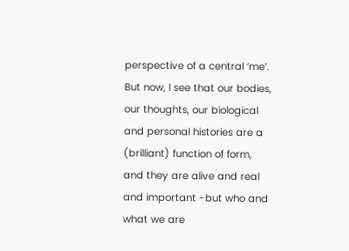perspective of a central ‘me’.  But now, I see that our bodies, our thoughts, our biological and personal histories are a (brilliant) function of form, and they are alive and real and important -but who and what we are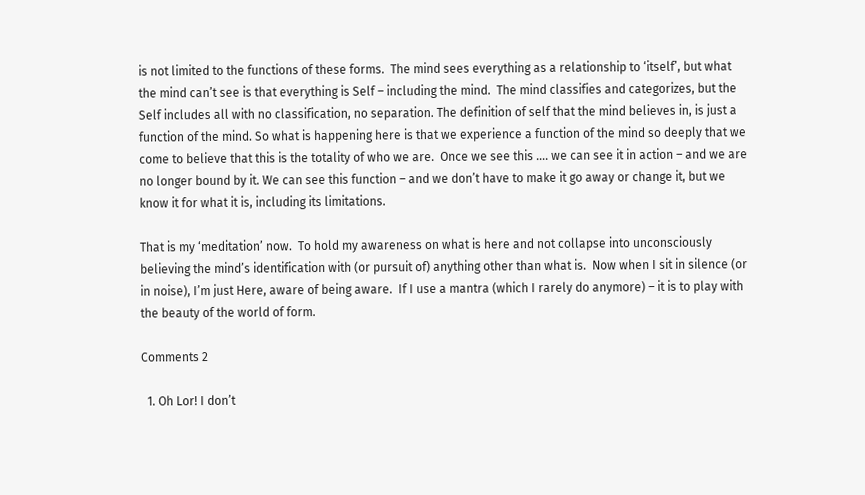is not limited to the functions of these forms.  The mind sees everything as a relationship to ‘itself’, but what the mind can’t see is that everything is Self – including the mind.  The mind classifies and categorizes, but the Self includes all with no classification, no separation. The definition of self that the mind believes in, is just a function of the mind. So what is happening here is that we experience a function of the mind so deeply that we come to believe that this is the totality of who we are.  Once we see this …. we can see it in action – and we are no longer bound by it. We can see this function – and we don’t have to make it go away or change it, but we know it for what it is, including its limitations.

That is my ‘meditation’ now.  To hold my awareness on what is here and not collapse into unconsciously believing the mind’s identification with (or pursuit of) anything other than what is.  Now when I sit in silence (or in noise), I’m just Here, aware of being aware.  If I use a mantra (which I rarely do anymore) – it is to play with the beauty of the world of form.

Comments 2

  1. Oh Lor! I don’t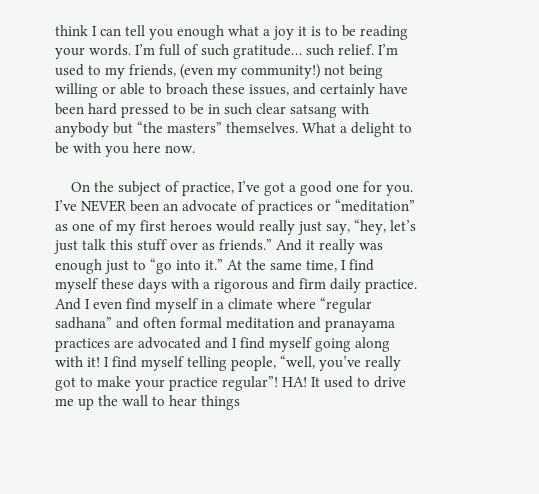think I can tell you enough what a joy it is to be reading your words. I’m full of such gratitude… such relief. I’m used to my friends, (even my community!) not being willing or able to broach these issues, and certainly have been hard pressed to be in such clear satsang with anybody but “the masters” themselves. What a delight to be with you here now.

    On the subject of practice, I’ve got a good one for you. I’ve NEVER been an advocate of practices or “meditation” as one of my first heroes would really just say, “hey, let’s just talk this stuff over as friends.” And it really was enough just to “go into it.” At the same time, I find myself these days with a rigorous and firm daily practice. And I even find myself in a climate where “regular sadhana” and often formal meditation and pranayama practices are advocated and I find myself going along with it! I find myself telling people, “well, you’ve really got to make your practice regular”! HA! It used to drive me up the wall to hear things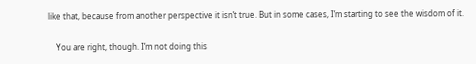like that, because from another perspective it isn’t true. But in some cases, I’m starting to see the wisdom of it.

    You are right, though. I’m not doing this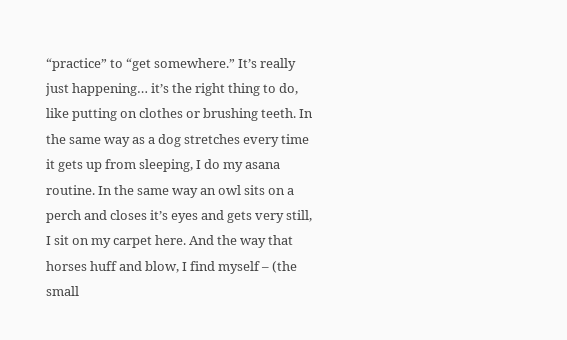“practice” to “get somewhere.” It’s really just happening… it’s the right thing to do, like putting on clothes or brushing teeth. In the same way as a dog stretches every time it gets up from sleeping, I do my asana routine. In the same way an owl sits on a perch and closes it’s eyes and gets very still, I sit on my carpet here. And the way that horses huff and blow, I find myself – (the small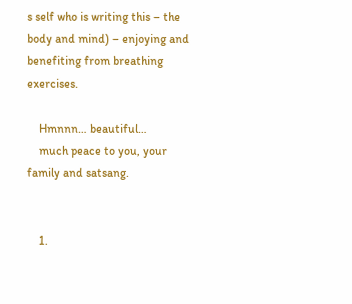s self who is writing this – the body and mind) – enjoying and benefiting from breathing exercises.

    Hmnnn… beautiful…
    much peace to you, your family and satsang.


    1.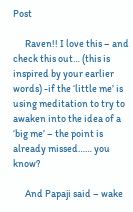Post

      Raven!! I love this – and check this out… (this is inspired by your earlier words) -if the ‘little me’ is using meditation to try to awaken into the idea of a ‘big me’ – the point is already missed…… you know?

      And Papaji said – wake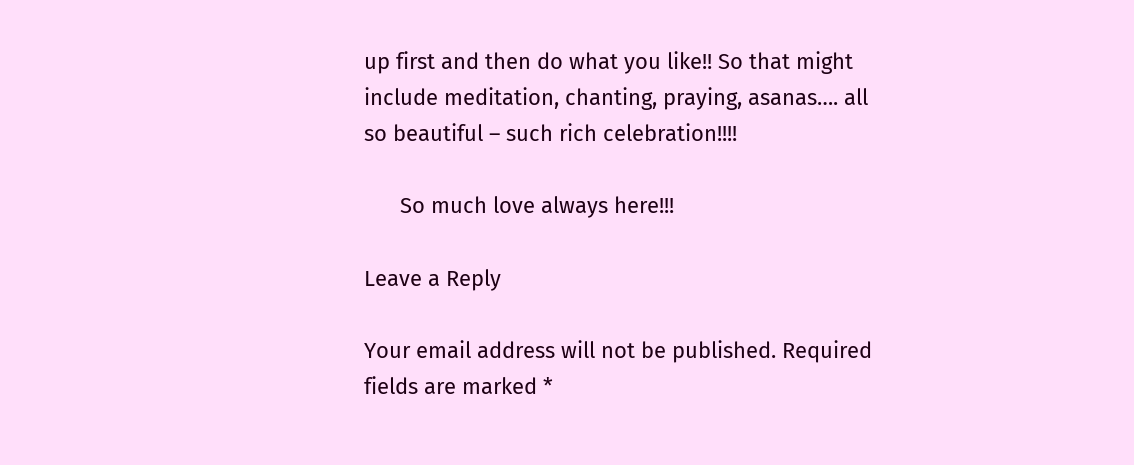up first and then do what you like!! So that might include meditation, chanting, praying, asanas…. all so beautiful – such rich celebration!!!!

      So much love always here!!!

Leave a Reply

Your email address will not be published. Required fields are marked *